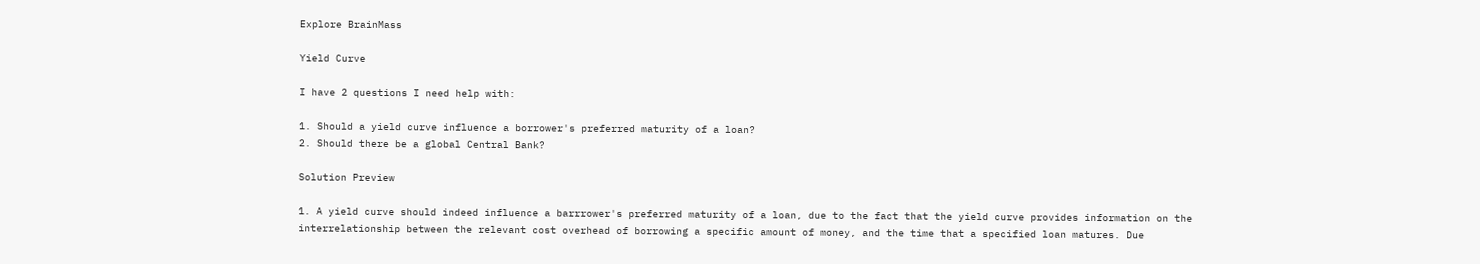Explore BrainMass

Yield Curve

I have 2 questions I need help with:

1. Should a yield curve influence a borrower's preferred maturity of a loan?
2. Should there be a global Central Bank?

Solution Preview

1. A yield curve should indeed influence a barrrower's preferred maturity of a loan, due to the fact that the yield curve provides information on the interrelationship between the relevant cost overhead of borrowing a specific amount of money, and the time that a specified loan matures. Due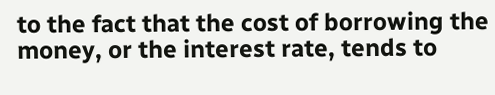to the fact that the cost of borrowing the money, or the interest rate, tends to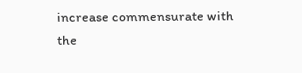increase commensurate with the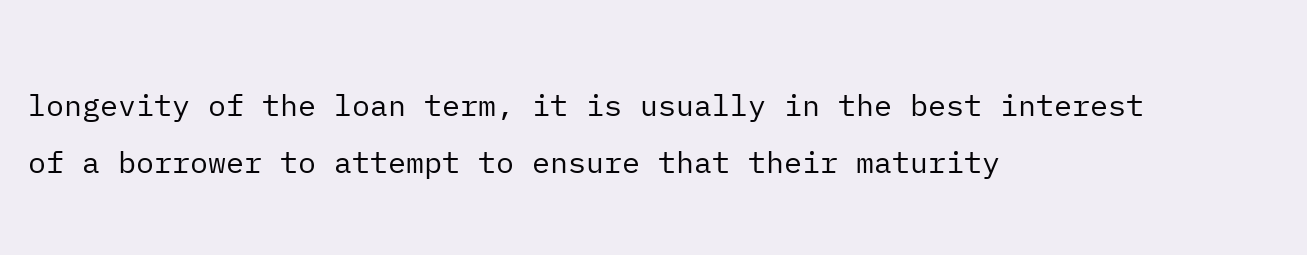longevity of the loan term, it is usually in the best interest of a borrower to attempt to ensure that their maturity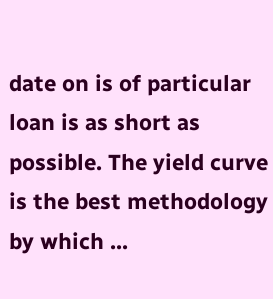date on is of particular loan is as short as possible. The yield curve is the best methodology by which ...